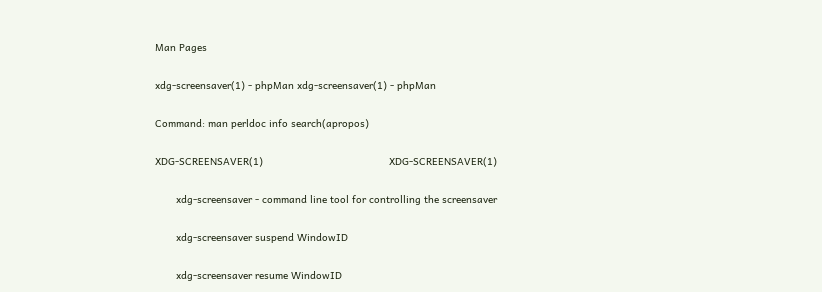Man Pages

xdg-screensaver(1) - phpMan xdg-screensaver(1) - phpMan

Command: man perldoc info search(apropos)

XDG-SCREENSAVER(1)                                          XDG-SCREENSAVER(1)

       xdg-screensaver - command line tool for controlling the screensaver

       xdg-screensaver suspend WindowID

       xdg-screensaver resume WindowID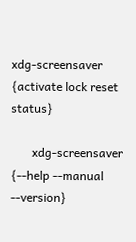xdg-screensaver {activate lock reset status}

       xdg-screensaver {--help --manual --version}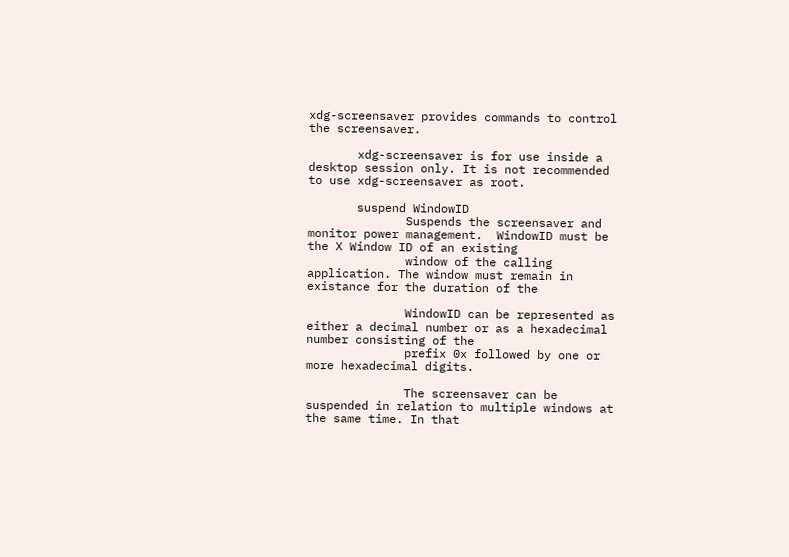xdg-screensaver provides commands to control the screensaver.

       xdg-screensaver is for use inside a desktop session only. It is not recommended to use xdg-screensaver as root.

       suspend WindowID
              Suspends the screensaver and monitor power management.  WindowID must be the X Window ID of an existing
              window of the calling application. The window must remain in existance for the duration of the

              WindowID can be represented as either a decimal number or as a hexadecimal number consisting of the
              prefix 0x followed by one or more hexadecimal digits.

              The screensaver can be suspended in relation to multiple windows at the same time. In that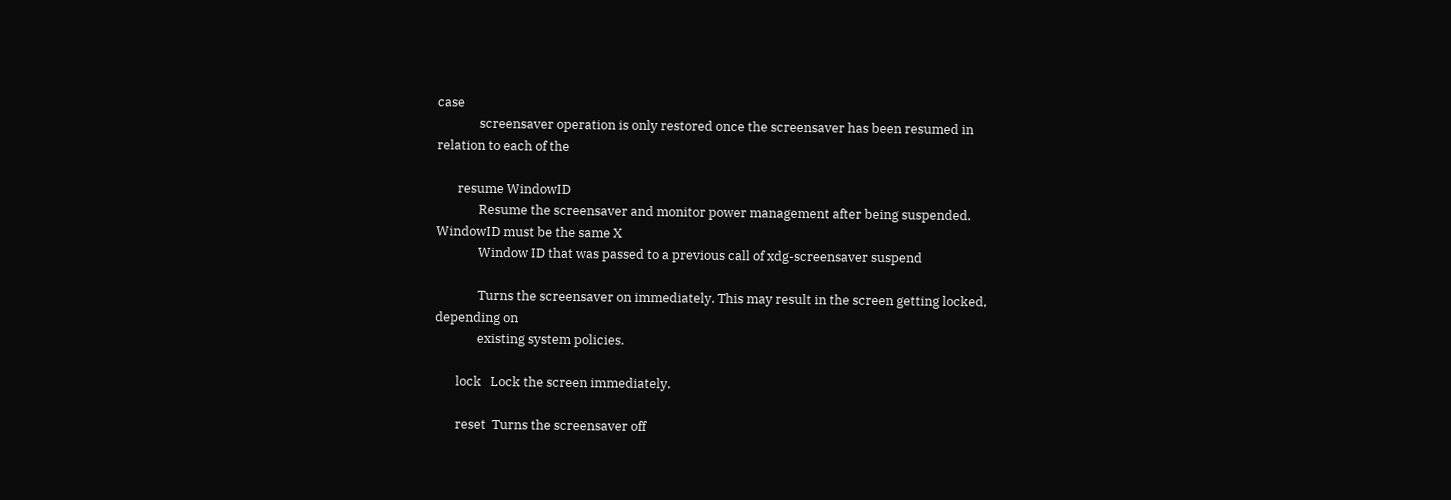case
              screensaver operation is only restored once the screensaver has been resumed in relation to each of the

       resume WindowID
              Resume the screensaver and monitor power management after being suspended.  WindowID must be the same X
              Window ID that was passed to a previous call of xdg-screensaver suspend

              Turns the screensaver on immediately. This may result in the screen getting locked, depending on
              existing system policies.

       lock   Lock the screen immediately.

       reset  Turns the screensaver off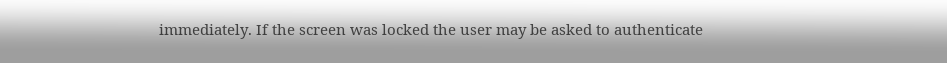immediately. If the screen was locked the user may be asked to authenticate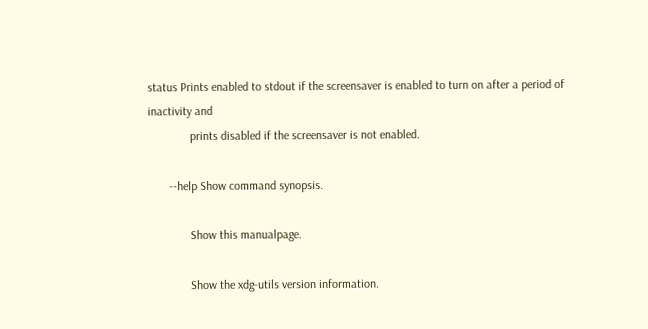status Prints enabled to stdout if the screensaver is enabled to turn on after a period of inactivity and
              prints disabled if the screensaver is not enabled.

       --help Show command synopsis.

              Show this manualpage.

              Show the xdg-utils version information.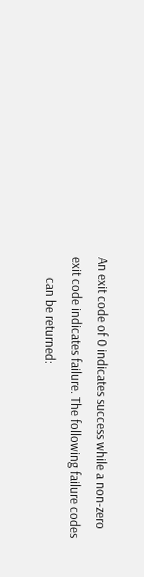An exit code of 0 indicates success while a non-zero exit code indicates failure. The following failure codes
       can be returned: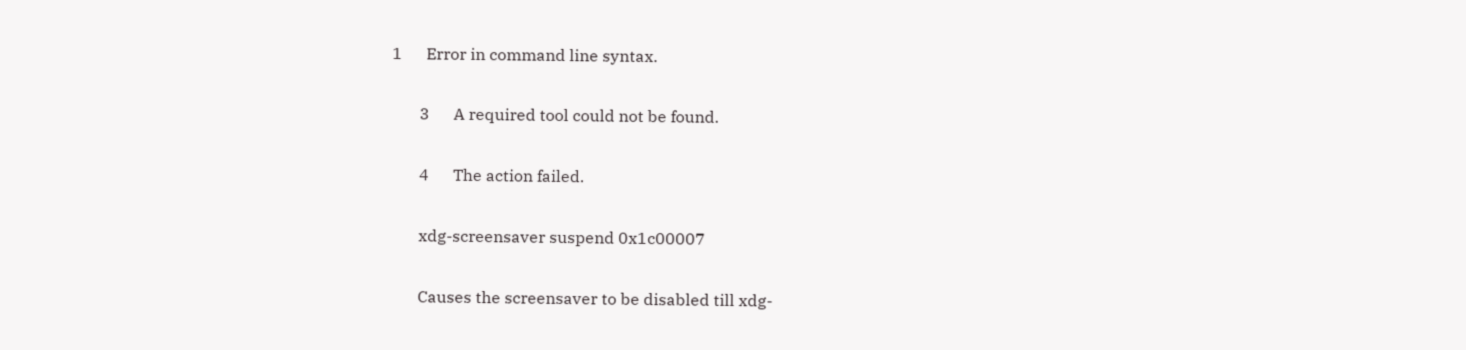1      Error in command line syntax.

       3      A required tool could not be found.

       4      The action failed.

       xdg-screensaver suspend 0x1c00007

       Causes the screensaver to be disabled till xdg-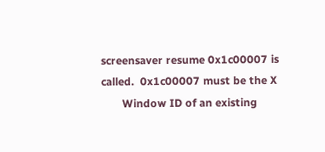screensaver resume 0x1c00007 is called.  0x1c00007 must be the X
       Window ID of an existing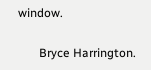window.

       Bryce Harrington.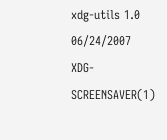xdg-utils 1.0                     06/24/2007                XDG-SCREENSAVER(1)